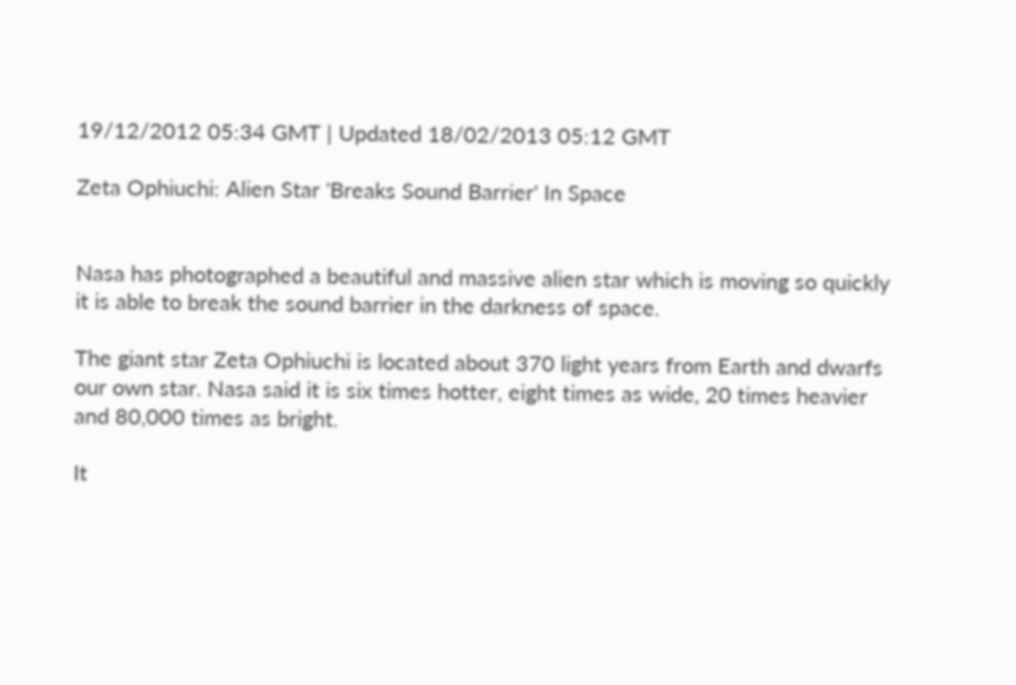19/12/2012 05:34 GMT | Updated 18/02/2013 05:12 GMT

Zeta Ophiuchi: Alien Star 'Breaks Sound Barrier' In Space


Nasa has photographed a beautiful and massive alien star which is moving so quickly it is able to break the sound barrier in the darkness of space.

The giant star Zeta Ophiuchi is located about 370 light years from Earth and dwarfs our own star. Nasa said it is six times hotter, eight times as wide, 20 times heavier and 80,000 times as bright.

It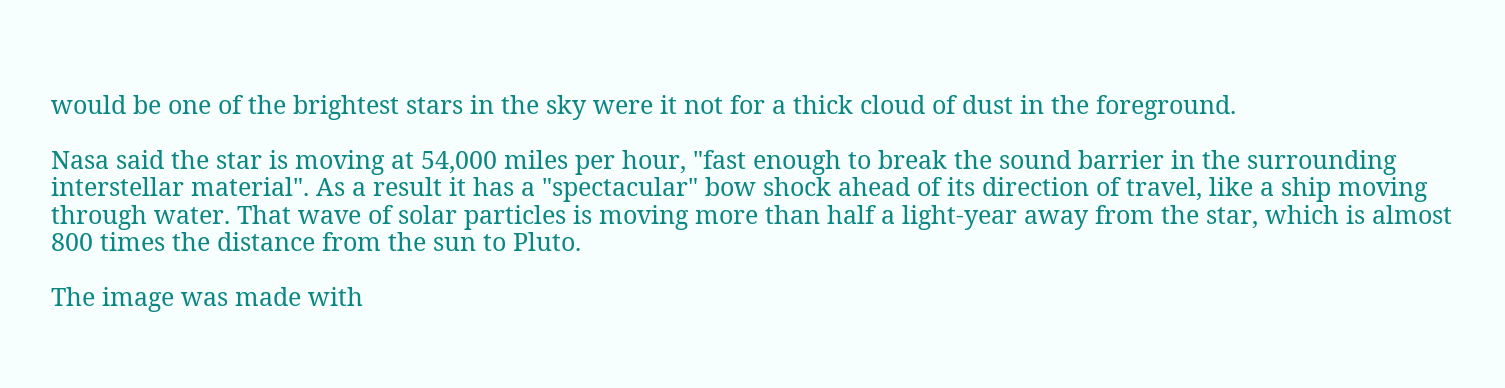would be one of the brightest stars in the sky were it not for a thick cloud of dust in the foreground.

Nasa said the star is moving at 54,000 miles per hour, "fast enough to break the sound barrier in the surrounding interstellar material". As a result it has a "spectacular" bow shock ahead of its direction of travel, like a ship moving through water. That wave of solar particles is moving more than half a light-year away from the star, which is almost 800 times the distance from the sun to Pluto.

The image was made with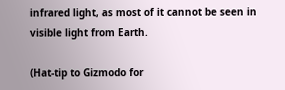infrared light, as most of it cannot be seen in visible light from Earth.

(Hat-tip to Gizmodo for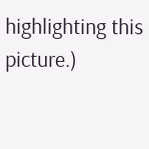highlighting this picture.)